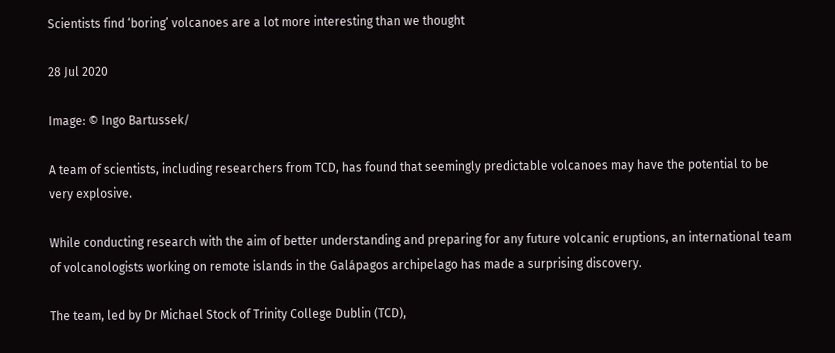Scientists find ‘boring’ volcanoes are a lot more interesting than we thought

28 Jul 2020

Image: © Ingo Bartussek/

A team of scientists, including researchers from TCD, has found that seemingly predictable volcanoes may have the potential to be very explosive.

While conducting research with the aim of better understanding and preparing for any future volcanic eruptions, an international team of volcanologists working on remote islands in the Galápagos archipelago has made a surprising discovery.

The team, led by Dr Michael Stock of Trinity College Dublin (TCD),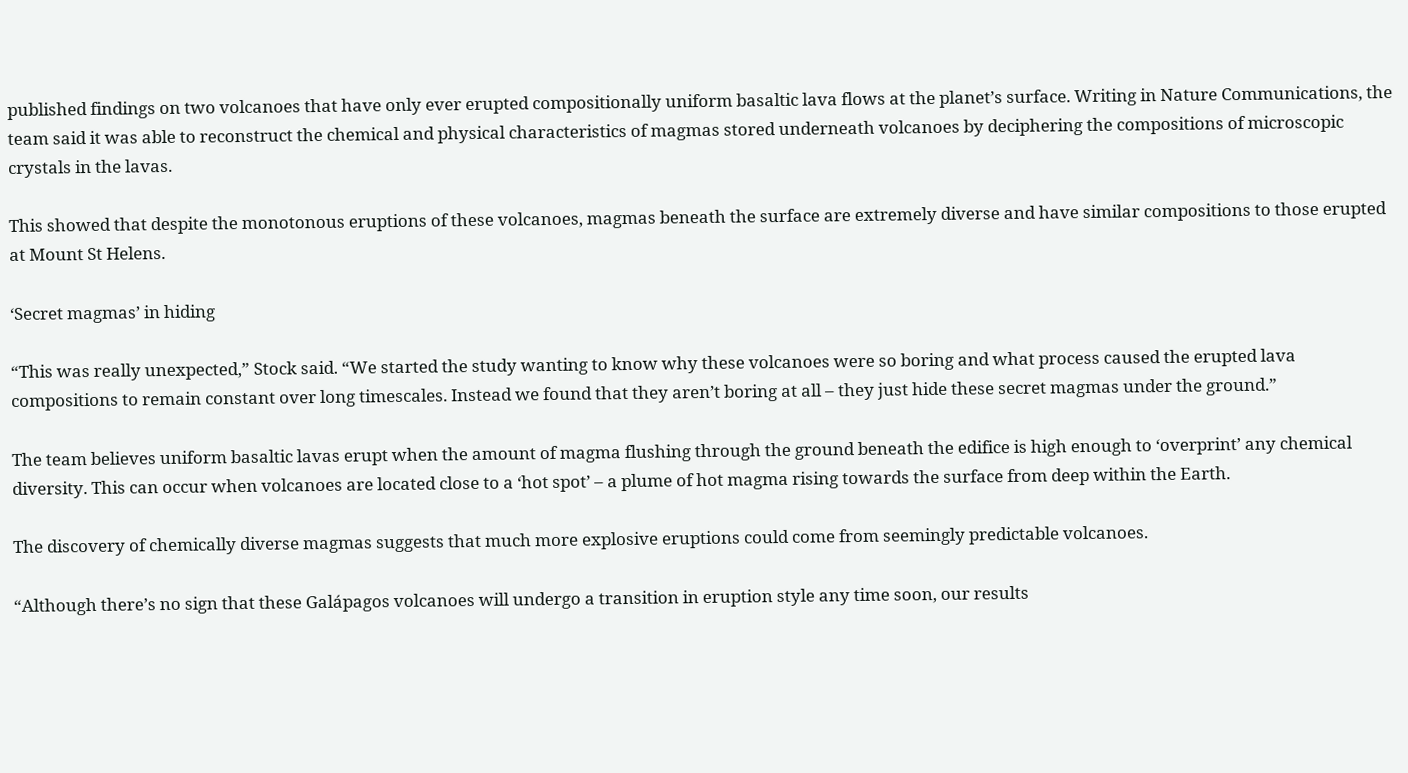published findings on two volcanoes that have only ever erupted compositionally uniform basaltic lava flows at the planet’s surface. Writing in Nature Communications, the team said it was able to reconstruct the chemical and physical characteristics of magmas stored underneath volcanoes by deciphering the compositions of microscopic crystals in the lavas.

This showed that despite the monotonous eruptions of these volcanoes, magmas beneath the surface are extremely diverse and have similar compositions to those erupted at Mount St Helens.

‘Secret magmas’ in hiding

“This was really unexpected,” Stock said. “We started the study wanting to know why these volcanoes were so boring and what process caused the erupted lava compositions to remain constant over long timescales. Instead we found that they aren’t boring at all – they just hide these secret magmas under the ground.”

The team believes uniform basaltic lavas erupt when the amount of magma flushing through the ground beneath the edifice is high enough to ‘overprint’ any chemical diversity. This can occur when volcanoes are located close to a ‘hot spot’ – a plume of hot magma rising towards the surface from deep within the Earth.

The discovery of chemically diverse magmas suggests that much more explosive eruptions could come from seemingly predictable volcanoes.

“Although there’s no sign that these Galápagos volcanoes will undergo a transition in eruption style any time soon, our results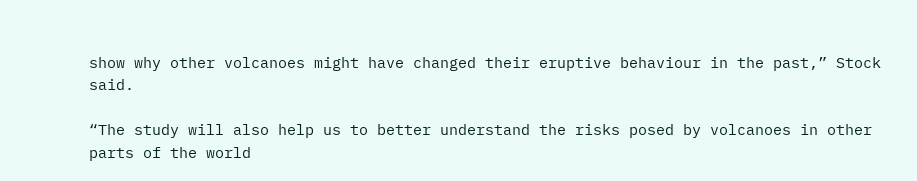show why other volcanoes might have changed their eruptive behaviour in the past,” Stock said.

“The study will also help us to better understand the risks posed by volcanoes in other parts of the world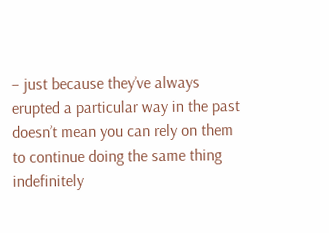– just because they’ve always erupted a particular way in the past doesn’t mean you can rely on them to continue doing the same thing indefinitely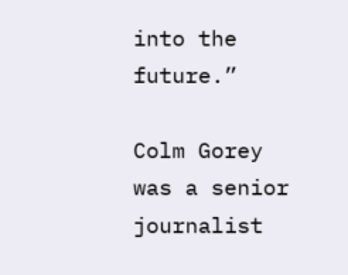into the future.”

Colm Gorey was a senior journalist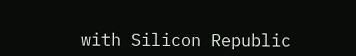with Silicon Republic